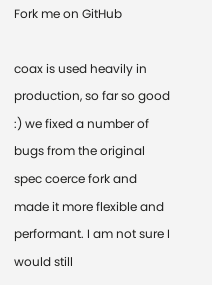Fork me on GitHub

coax is used heavily in production, so far so good :) we fixed a number of bugs from the original spec coerce fork and made it more flexible and performant. I am not sure I would still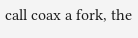call coax a fork, the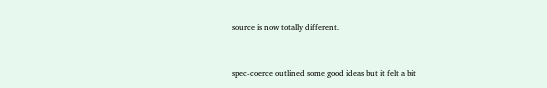source is now totally different.


spec-coerce outlined some good ideas but it felt a bit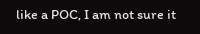like a POC, I am not sure it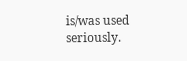is/was used seriously.